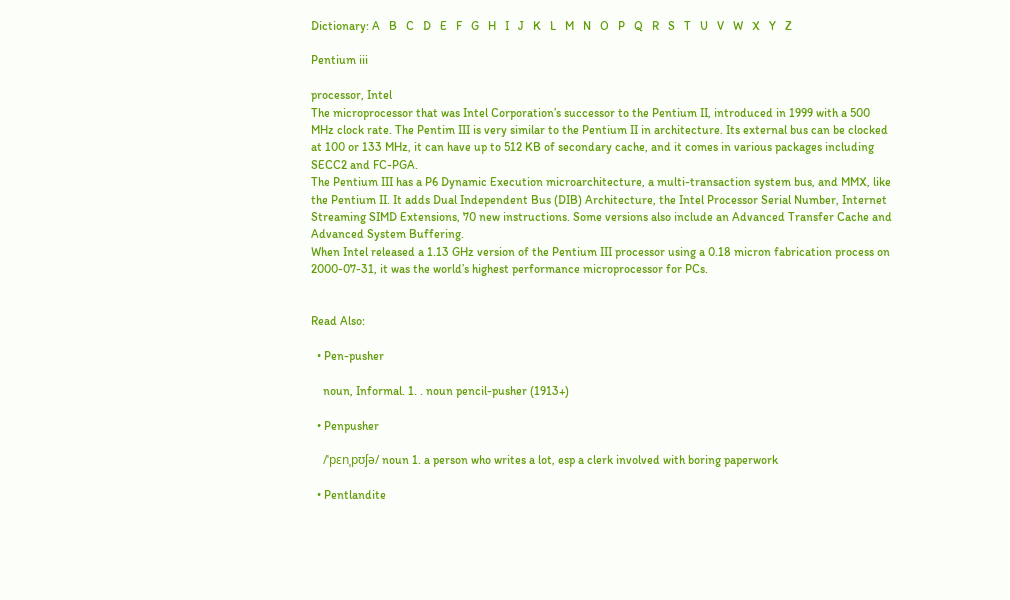Dictionary: A   B   C   D   E   F   G   H   I   J   K   L   M   N   O   P   Q   R   S   T   U   V   W   X   Y   Z

Pentium iii

processor, Intel
The microprocessor that was Intel Corporation’s successor to the Pentium II, introduced in 1999 with a 500 MHz clock rate. The Pentim III is very similar to the Pentium II in architecture. Its external bus can be clocked at 100 or 133 MHz, it can have up to 512 KB of secondary cache, and it comes in various packages including SECC2 and FC-PGA.
The Pentium III has a P6 Dynamic Execution microarchitecture, a multi-transaction system bus, and MMX, like the Pentium II. It adds Dual Independent Bus (DIB) Architecture, the Intel Processor Serial Number, Internet Streaming SIMD Extensions, 70 new instructions. Some versions also include an Advanced Transfer Cache and Advanced System Buffering.
When Intel released a 1.13 GHz version of the Pentium III processor using a 0.18 micron fabrication process on 2000-07-31, it was the world’s highest performance microprocessor for PCs.


Read Also:

  • Pen-pusher

    noun, Informal. 1. . noun pencil-pusher (1913+)

  • Penpusher

    /ˈpɛnˌpʊʃə/ noun 1. a person who writes a lot, esp a clerk involved with boring paperwork

  • Pentlandite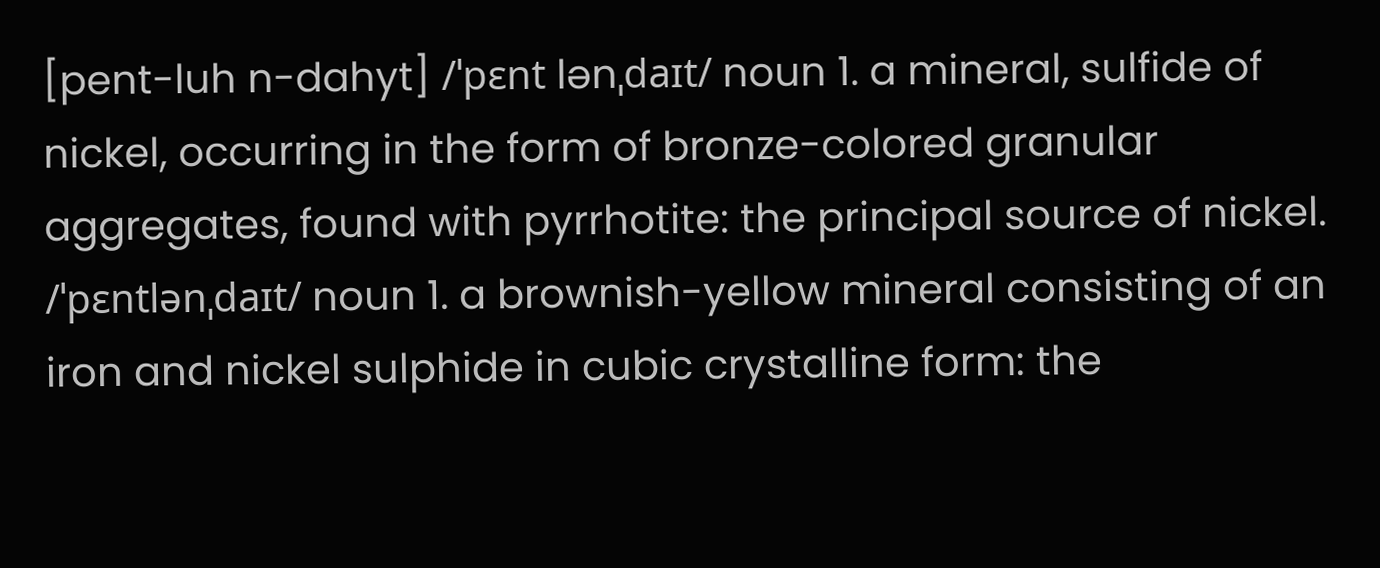[pent-luh n-dahyt] /ˈpɛnt lənˌdaɪt/ noun 1. a mineral, sulfide of nickel, occurring in the form of bronze-colored granular aggregates, found with pyrrhotite: the principal source of nickel. /ˈpɛntlənˌdaɪt/ noun 1. a brownish-yellow mineral consisting of an iron and nickel sulphide in cubic crystalline form: the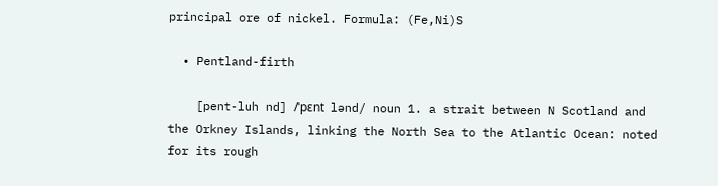principal ore of nickel. Formula: (Fe,Ni)S

  • Pentland-firth

    [pent-luh nd] /ˈpɛnt lənd/ noun 1. a strait between N Scotland and the Orkney Islands, linking the North Sea to the Atlantic Ocean: noted for its rough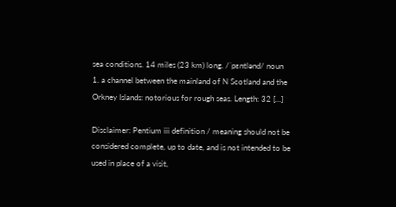sea conditions. 14 miles (23 km) long. /ˈpɛntlənd/ noun 1. a channel between the mainland of N Scotland and the Orkney Islands: notorious for rough seas. Length: 32 […]

Disclaimer: Pentium iii definition / meaning should not be considered complete, up to date, and is not intended to be used in place of a visit,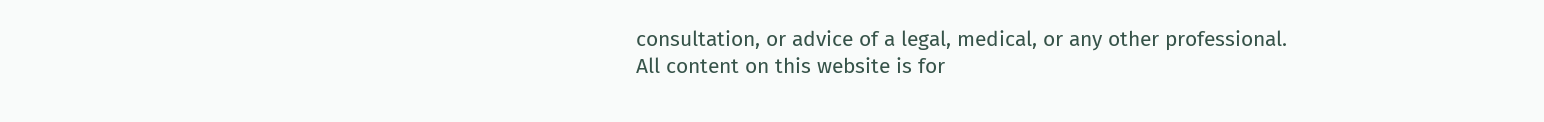consultation, or advice of a legal, medical, or any other professional. All content on this website is for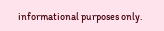informational purposes only.